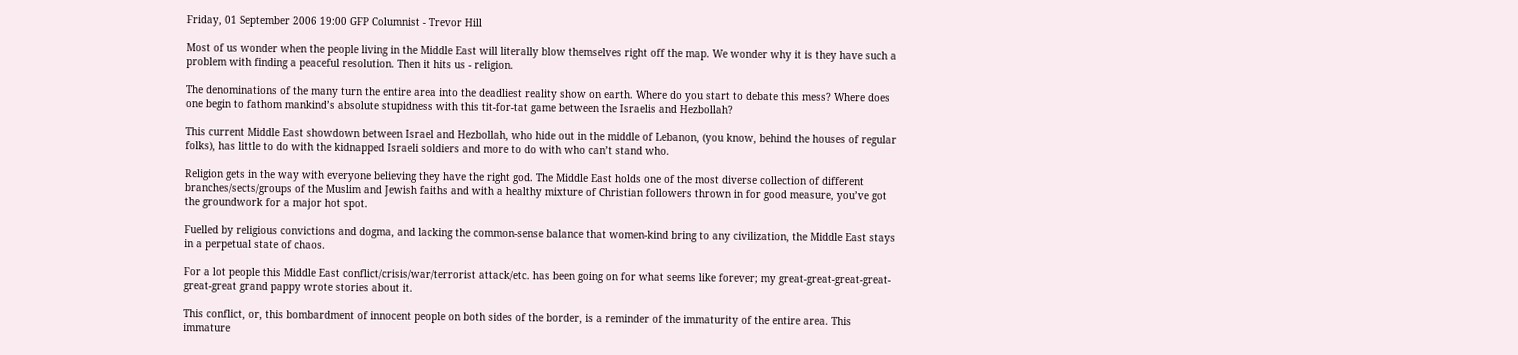Friday, 01 September 2006 19:00 GFP Columnist - Trevor Hill

Most of us wonder when the people living in the Middle East will literally blow themselves right off the map. We wonder why it is they have such a problem with finding a peaceful resolution. Then it hits us - religion.

The denominations of the many turn the entire area into the deadliest reality show on earth. Where do you start to debate this mess? Where does one begin to fathom mankind’s absolute stupidness with this tit-for-tat game between the Israelis and Hezbollah?

This current Middle East showdown between Israel and Hezbollah, who hide out in the middle of Lebanon, (you know, behind the houses of regular folks), has little to do with the kidnapped Israeli soldiers and more to do with who can’t stand who.

Religion gets in the way with everyone believing they have the right god. The Middle East holds one of the most diverse collection of different branches/sects/groups of the Muslim and Jewish faiths and with a healthy mixture of Christian followers thrown in for good measure, you’ve got the groundwork for a major hot spot.

Fuelled by religious convictions and dogma, and lacking the common-sense balance that women-kind bring to any civilization, the Middle East stays in a perpetual state of chaos.

For a lot people this Middle East conflict/crisis/war/terrorist attack/etc. has been going on for what seems like forever; my great-great-great-great-great-great grand pappy wrote stories about it.

This conflict, or, this bombardment of innocent people on both sides of the border, is a reminder of the immaturity of the entire area. This immature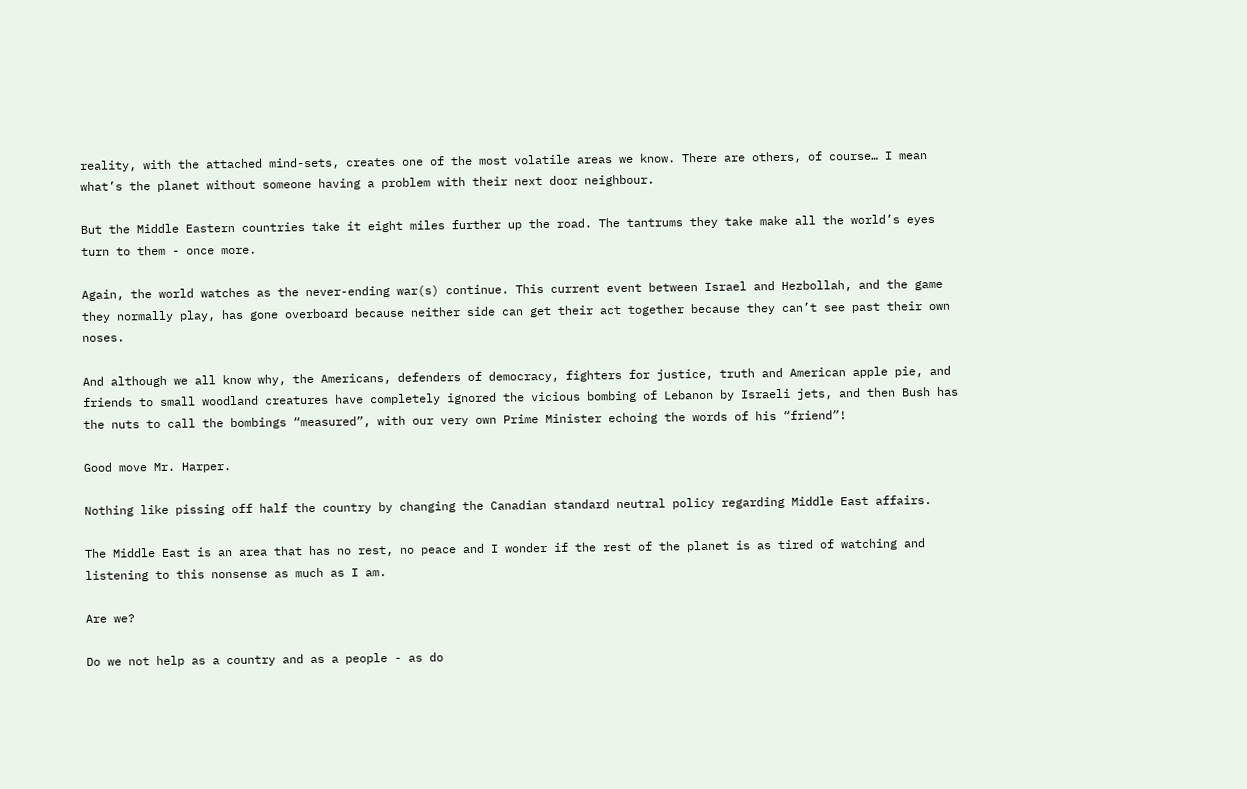reality, with the attached mind-sets, creates one of the most volatile areas we know. There are others, of course… I mean what’s the planet without someone having a problem with their next door neighbour.

But the Middle Eastern countries take it eight miles further up the road. The tantrums they take make all the world’s eyes turn to them - once more.

Again, the world watches as the never-ending war(s) continue. This current event between Israel and Hezbollah, and the game they normally play, has gone overboard because neither side can get their act together because they can’t see past their own noses.

And although we all know why, the Americans, defenders of democracy, fighters for justice, truth and American apple pie, and friends to small woodland creatures have completely ignored the vicious bombing of Lebanon by Israeli jets, and then Bush has the nuts to call the bombings “measured”, with our very own Prime Minister echoing the words of his “friend”!

Good move Mr. Harper.

Nothing like pissing off half the country by changing the Canadian standard neutral policy regarding Middle East affairs.

The Middle East is an area that has no rest, no peace and I wonder if the rest of the planet is as tired of watching and listening to this nonsense as much as I am.

Are we?

Do we not help as a country and as a people - as do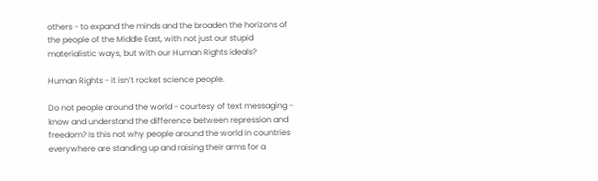others - to expand the minds and the broaden the horizons of the people of the Middle East, with not just our stupid materialistic ways, but with our Human Rights ideals?

Human Rights - it isn’t rocket science people.

Do not people around the world - courtesy of text messaging - know and understand the difference between repression and freedom? Is this not why people around the world in countries everywhere are standing up and raising their arms for a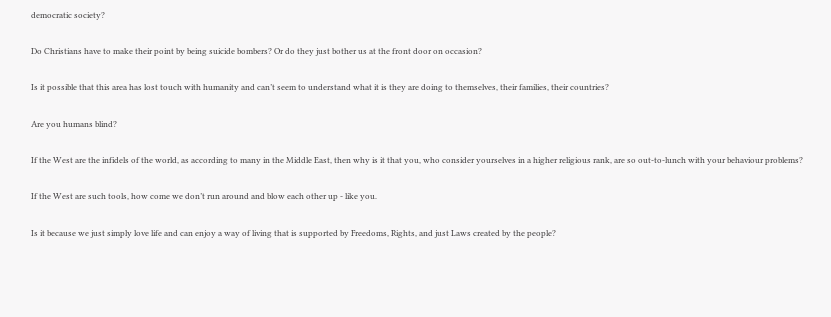democratic society?

Do Christians have to make their point by being suicide bombers? Or do they just bother us at the front door on occasion?

Is it possible that this area has lost touch with humanity and can’t seem to understand what it is they are doing to themselves, their families, their countries?

Are you humans blind?

If the West are the infidels of the world, as according to many in the Middle East, then why is it that you, who consider yourselves in a higher religious rank, are so out-to-lunch with your behaviour problems?

If the West are such tools, how come we don’t run around and blow each other up - like you.

Is it because we just simply love life and can enjoy a way of living that is supported by Freedoms, Rights, and just Laws created by the people?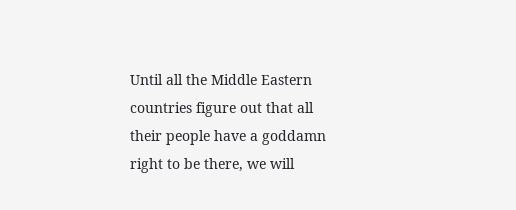Until all the Middle Eastern countries figure out that all their people have a goddamn right to be there, we will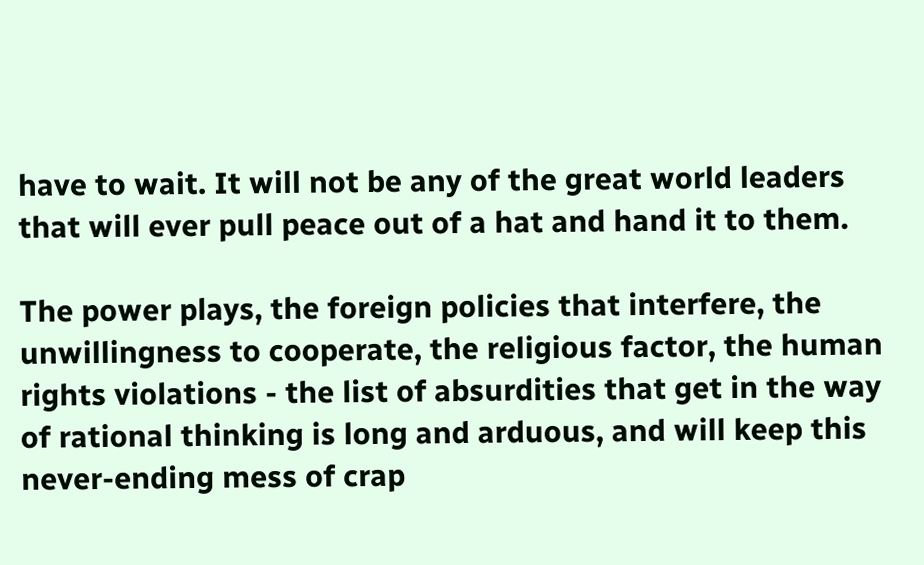have to wait. It will not be any of the great world leaders that will ever pull peace out of a hat and hand it to them.

The power plays, the foreign policies that interfere, the unwillingness to cooperate, the religious factor, the human rights violations - the list of absurdities that get in the way of rational thinking is long and arduous, and will keep this never-ending mess of crap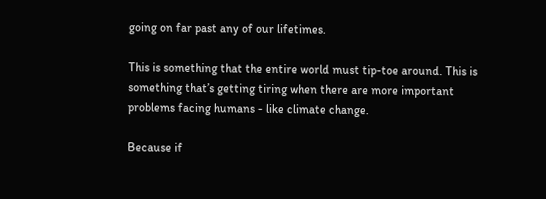going on far past any of our lifetimes.

This is something that the entire world must tip-toe around. This is something that’s getting tiring when there are more important problems facing humans - like climate change.

Because if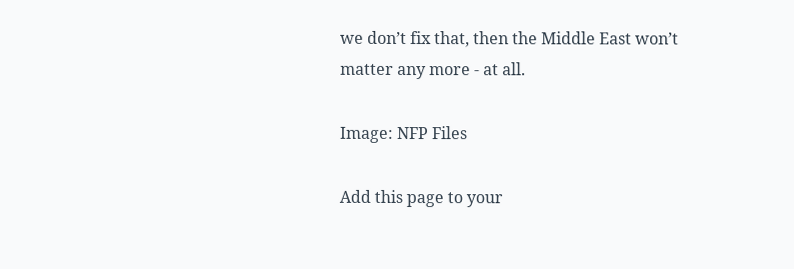we don’t fix that, then the Middle East won’t matter any more - at all.

Image: NFP Files

Add this page to your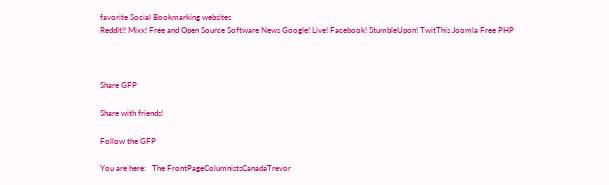favorite Social Bookmarking websites
Reddit!! Mixx! Free and Open Source Software News Google! Live! Facebook! StumbleUpon! TwitThis Joomla Free PHP



Share GFP

Share with friends!

Follow the GFP

You are here:   The FrontPageColumnistsCanadaTrevor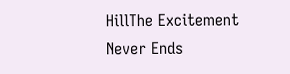HillThe Excitement Never Ends